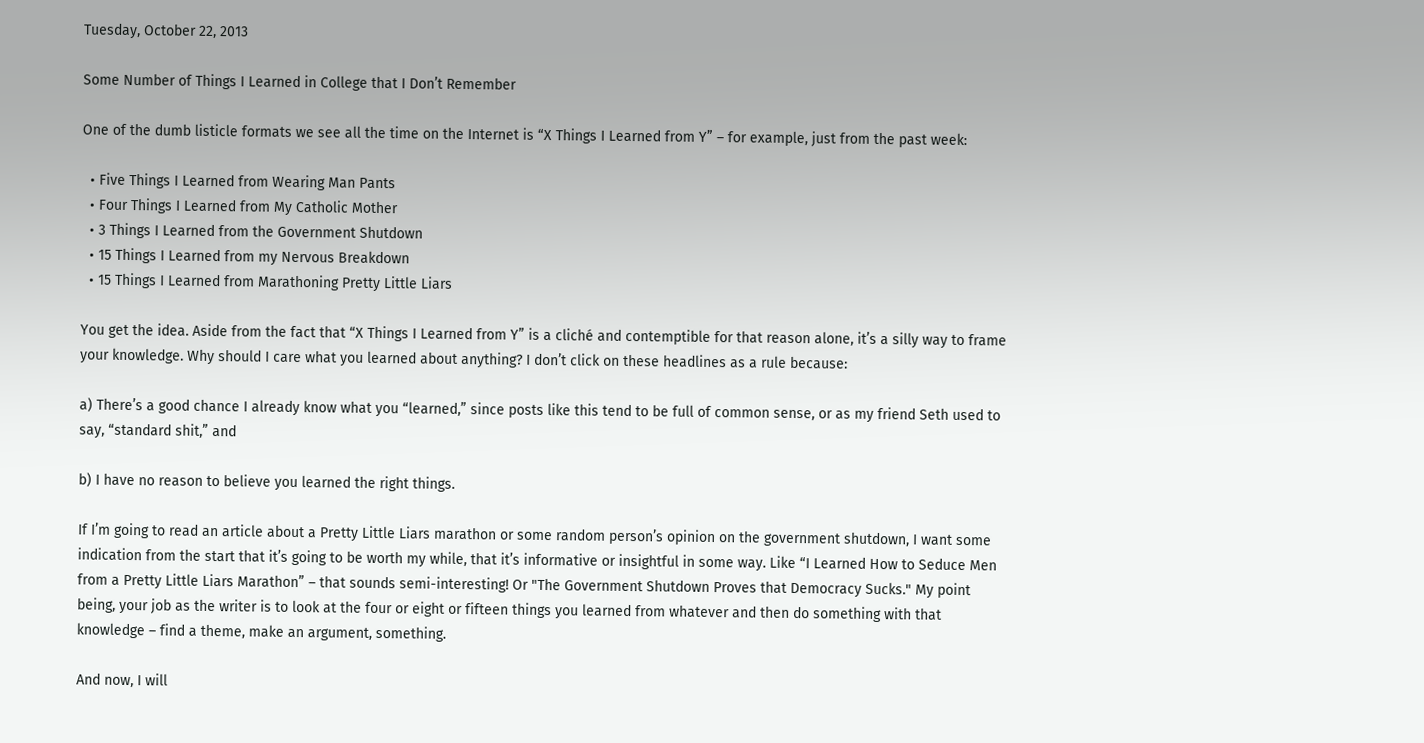Tuesday, October 22, 2013

Some Number of Things I Learned in College that I Don’t Remember

One of the dumb listicle formats we see all the time on the Internet is “X Things I Learned from Y” – for example, just from the past week:

  • Five Things I Learned from Wearing Man Pants
  • Four Things I Learned from My Catholic Mother
  • 3 Things I Learned from the Government Shutdown
  • 15 Things I Learned from my Nervous Breakdown
  • 15 Things I Learned from Marathoning Pretty Little Liars

You get the idea. Aside from the fact that “X Things I Learned from Y” is a cliché and contemptible for that reason alone, it’s a silly way to frame your knowledge. Why should I care what you learned about anything? I don’t click on these headlines as a rule because:

a) There’s a good chance I already know what you “learned,” since posts like this tend to be full of common sense, or as my friend Seth used to say, “standard shit,” and

b) I have no reason to believe you learned the right things.

If I’m going to read an article about a Pretty Little Liars marathon or some random person’s opinion on the government shutdown, I want some indication from the start that it’s going to be worth my while, that it’s informative or insightful in some way. Like “I Learned How to Seduce Men from a Pretty Little Liars Marathon” – that sounds semi-interesting! Or "The Government Shutdown Proves that Democracy Sucks." My point being, your job as the writer is to look at the four or eight or fifteen things you learned from whatever and then do something with that knowledge – find a theme, make an argument, something.

And now, I will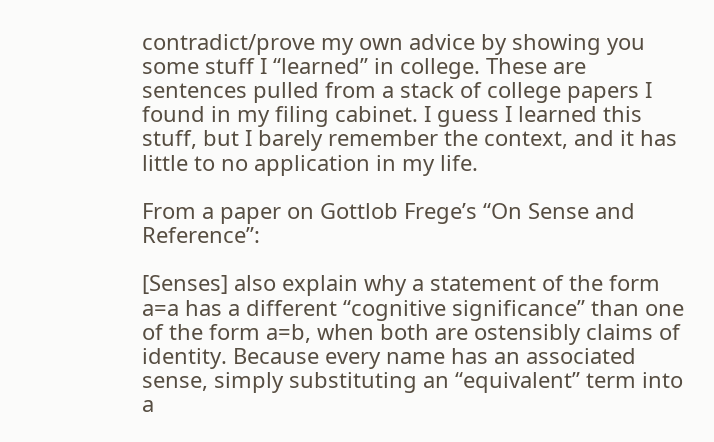contradict/prove my own advice by showing you some stuff I “learned” in college. These are sentences pulled from a stack of college papers I found in my filing cabinet. I guess I learned this stuff, but I barely remember the context, and it has little to no application in my life.

From a paper on Gottlob Frege’s “On Sense and Reference”:

[Senses] also explain why a statement of the form a=a has a different “cognitive significance” than one of the form a=b, when both are ostensibly claims of identity. Because every name has an associated sense, simply substituting an “equivalent” term into a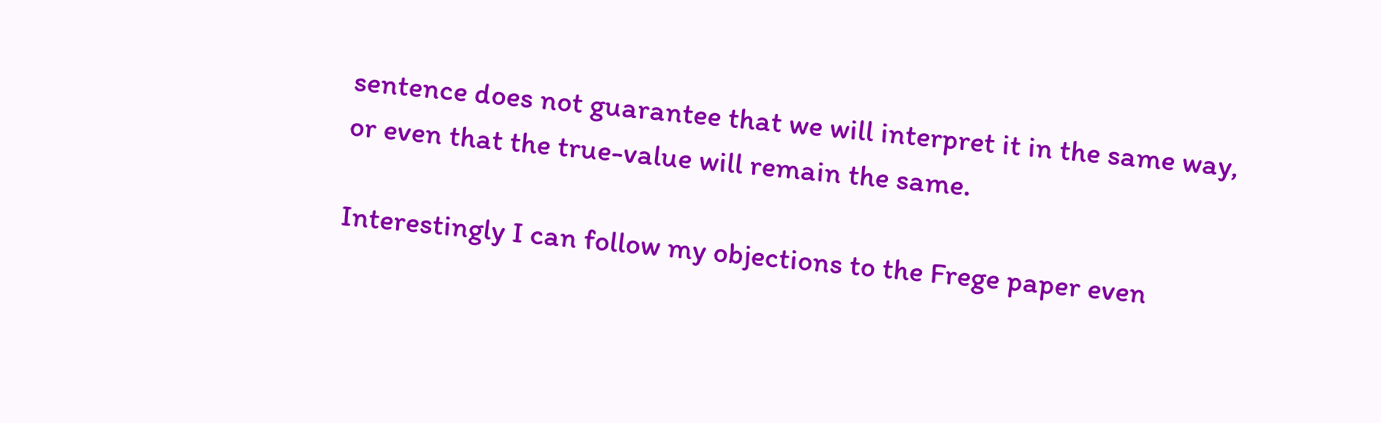sentence does not guarantee that we will interpret it in the same way, or even that the true-value will remain the same.

Interestingly I can follow my objections to the Frege paper even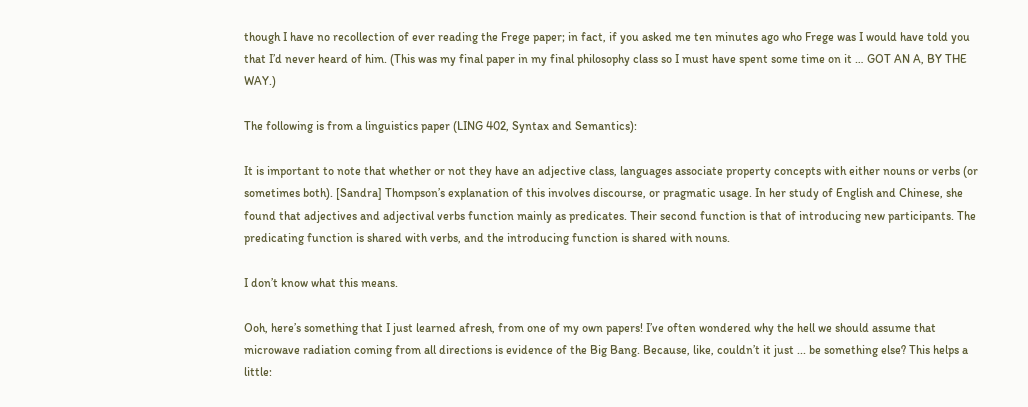though I have no recollection of ever reading the Frege paper; in fact, if you asked me ten minutes ago who Frege was I would have told you that I’d never heard of him. (This was my final paper in my final philosophy class so I must have spent some time on it … GOT AN A, BY THE WAY.)

The following is from a linguistics paper (LING 402, Syntax and Semantics):

It is important to note that whether or not they have an adjective class, languages associate property concepts with either nouns or verbs (or sometimes both). [Sandra] Thompson’s explanation of this involves discourse, or pragmatic usage. In her study of English and Chinese, she found that adjectives and adjectival verbs function mainly as predicates. Their second function is that of introducing new participants. The predicating function is shared with verbs, and the introducing function is shared with nouns.

I don’t know what this means.

Ooh, here’s something that I just learned afresh, from one of my own papers! I’ve often wondered why the hell we should assume that microwave radiation coming from all directions is evidence of the Big Bang. Because, like, couldn’t it just ... be something else? This helps a little: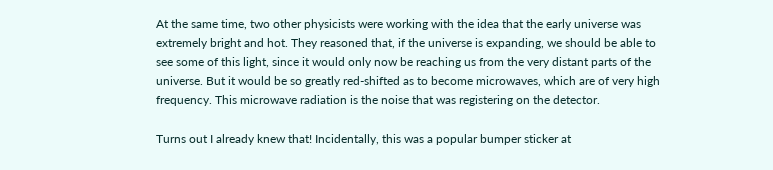At the same time, two other physicists were working with the idea that the early universe was extremely bright and hot. They reasoned that, if the universe is expanding, we should be able to see some of this light, since it would only now be reaching us from the very distant parts of the universe. But it would be so greatly red-shifted as to become microwaves, which are of very high frequency. This microwave radiation is the noise that was registering on the detector.

Turns out I already knew that! Incidentally, this was a popular bumper sticker at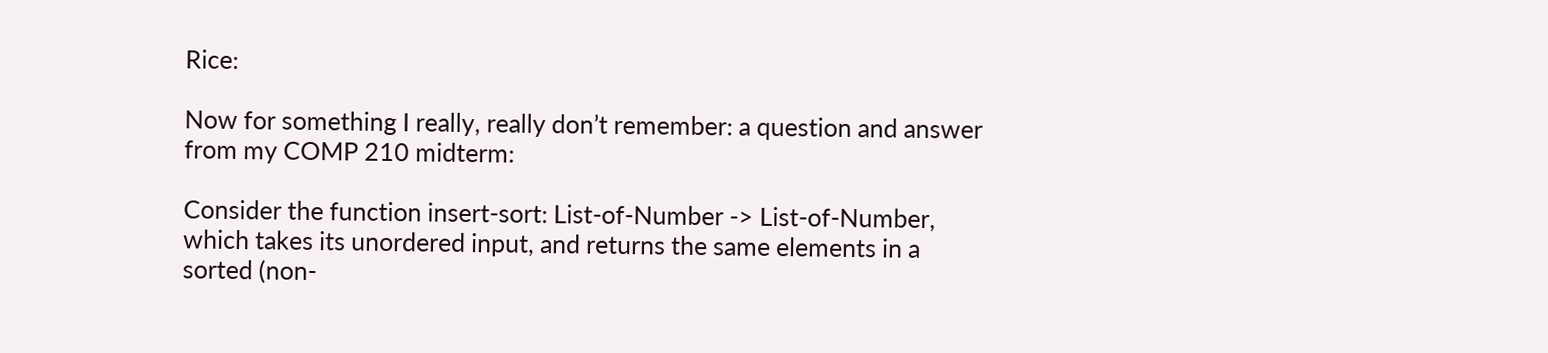Rice:

Now for something I really, really don’t remember: a question and answer from my COMP 210 midterm:

Consider the function insert-sort: List-of-Number -> List-of-Number, which takes its unordered input, and returns the same elements in a sorted (non-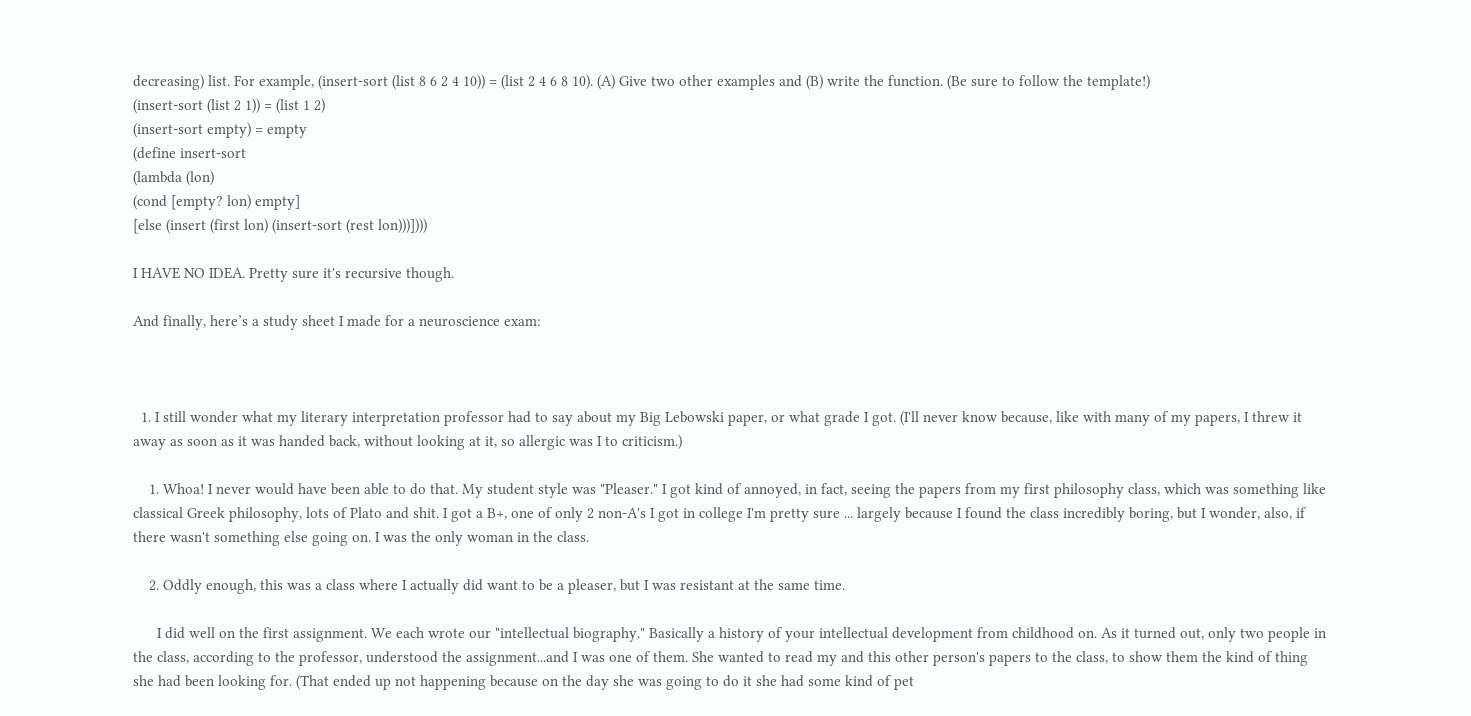decreasing) list. For example, (insert-sort (list 8 6 2 4 10)) = (list 2 4 6 8 10). (A) Give two other examples and (B) write the function. (Be sure to follow the template!)
(insert-sort (list 2 1)) = (list 1 2)
(insert-sort empty) = empty
(define insert-sort
(lambda (lon)
(cond [empty? lon) empty]
[else (insert (first lon) (insert-sort (rest lon)))])))

I HAVE NO IDEA. Pretty sure it's recursive though.

And finally, here’s a study sheet I made for a neuroscience exam:



  1. I still wonder what my literary interpretation professor had to say about my Big Lebowski paper, or what grade I got. (I'll never know because, like with many of my papers, I threw it away as soon as it was handed back, without looking at it, so allergic was I to criticism.)

    1. Whoa! I never would have been able to do that. My student style was "Pleaser." I got kind of annoyed, in fact, seeing the papers from my first philosophy class, which was something like classical Greek philosophy, lots of Plato and shit. I got a B+, one of only 2 non-A's I got in college I'm pretty sure ... largely because I found the class incredibly boring, but I wonder, also, if there wasn't something else going on. I was the only woman in the class.

    2. Oddly enough, this was a class where I actually did want to be a pleaser, but I was resistant at the same time.

      I did well on the first assignment. We each wrote our "intellectual biography." Basically a history of your intellectual development from childhood on. As it turned out, only two people in the class, according to the professor, understood the assignment...and I was one of them. She wanted to read my and this other person's papers to the class, to show them the kind of thing she had been looking for. (That ended up not happening because on the day she was going to do it she had some kind of pet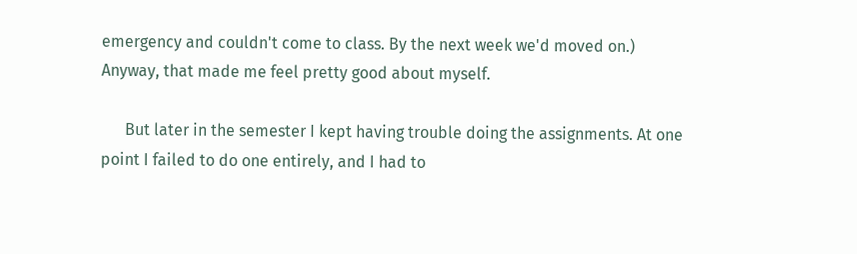emergency and couldn't come to class. By the next week we'd moved on.) Anyway, that made me feel pretty good about myself.

      But later in the semester I kept having trouble doing the assignments. At one point I failed to do one entirely, and I had to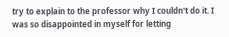try to explain to the professor why I couldn't do it. I was so disappointed in myself for letting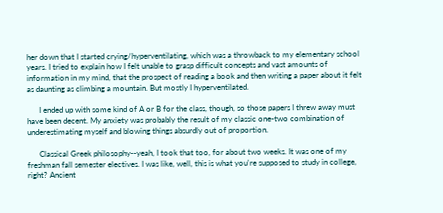her down that I started crying/hyperventilating, which was a throwback to my elementary school years. I tried to explain how I felt unable to grasp difficult concepts and vast amounts of information in my mind, that the prospect of reading a book and then writing a paper about it felt as daunting as climbing a mountain. But mostly I hyperventilated.

      I ended up with some kind of A or B for the class, though, so those papers I threw away must have been decent. My anxiety was probably the result of my classic one-two combination of underestimating myself and blowing things absurdly out of proportion.

      Classical Greek philosophy--yeah, I took that too, for about two weeks. It was one of my freshman fall semester electives. I was like, well, this is what you're supposed to study in college, right? Ancient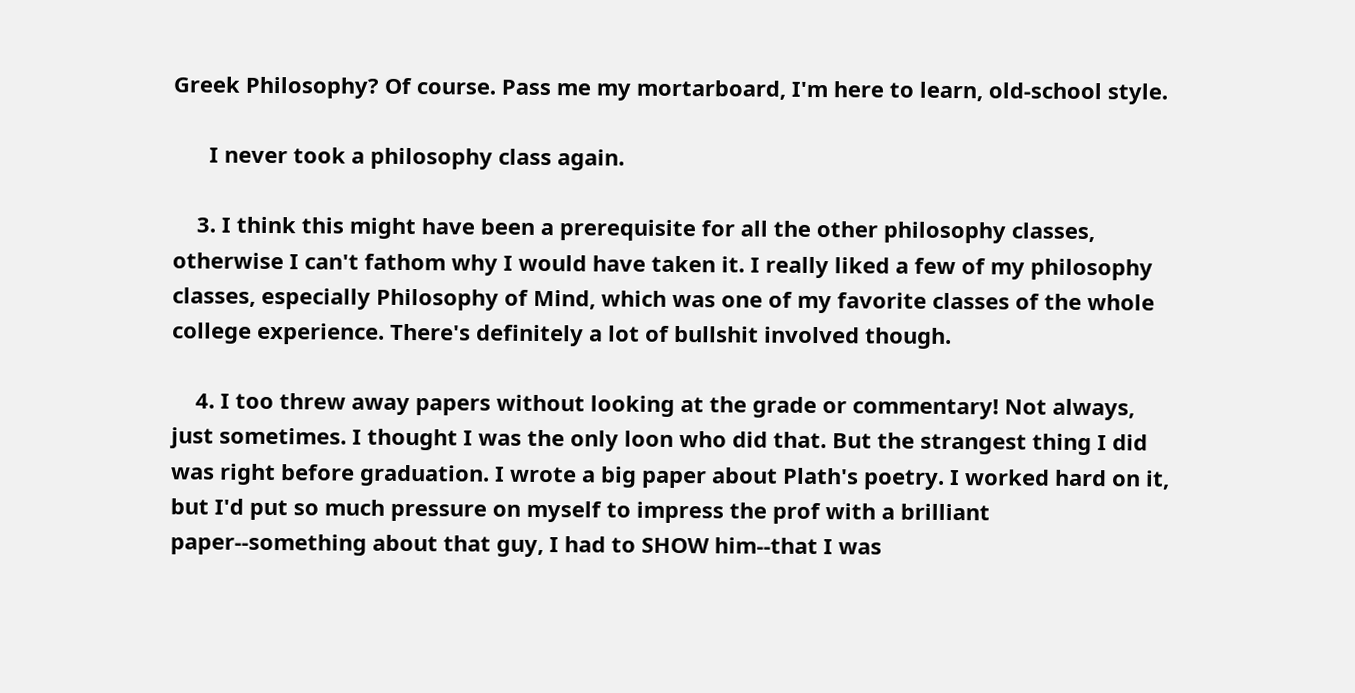Greek Philosophy? Of course. Pass me my mortarboard, I'm here to learn, old-school style.

      I never took a philosophy class again.

    3. I think this might have been a prerequisite for all the other philosophy classes, otherwise I can't fathom why I would have taken it. I really liked a few of my philosophy classes, especially Philosophy of Mind, which was one of my favorite classes of the whole college experience. There's definitely a lot of bullshit involved though.

    4. I too threw away papers without looking at the grade or commentary! Not always, just sometimes. I thought I was the only loon who did that. But the strangest thing I did was right before graduation. I wrote a big paper about Plath's poetry. I worked hard on it, but I'd put so much pressure on myself to impress the prof with a brilliant paper--something about that guy, I had to SHOW him--that I was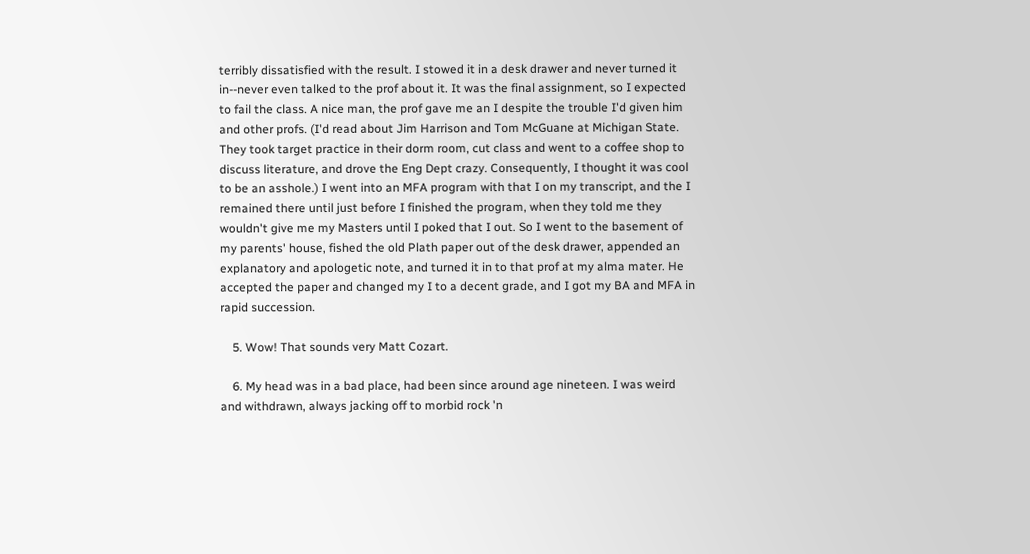terribly dissatisfied with the result. I stowed it in a desk drawer and never turned it in--never even talked to the prof about it. It was the final assignment, so I expected to fail the class. A nice man, the prof gave me an I despite the trouble I'd given him and other profs. (I'd read about Jim Harrison and Tom McGuane at Michigan State. They took target practice in their dorm room, cut class and went to a coffee shop to discuss literature, and drove the Eng Dept crazy. Consequently, I thought it was cool to be an asshole.) I went into an MFA program with that I on my transcript, and the I remained there until just before I finished the program, when they told me they wouldn't give me my Masters until I poked that I out. So I went to the basement of my parents' house, fished the old Plath paper out of the desk drawer, appended an explanatory and apologetic note, and turned it in to that prof at my alma mater. He accepted the paper and changed my I to a decent grade, and I got my BA and MFA in rapid succession.

    5. Wow! That sounds very Matt Cozart.

    6. My head was in a bad place, had been since around age nineteen. I was weird and withdrawn, always jacking off to morbid rock 'n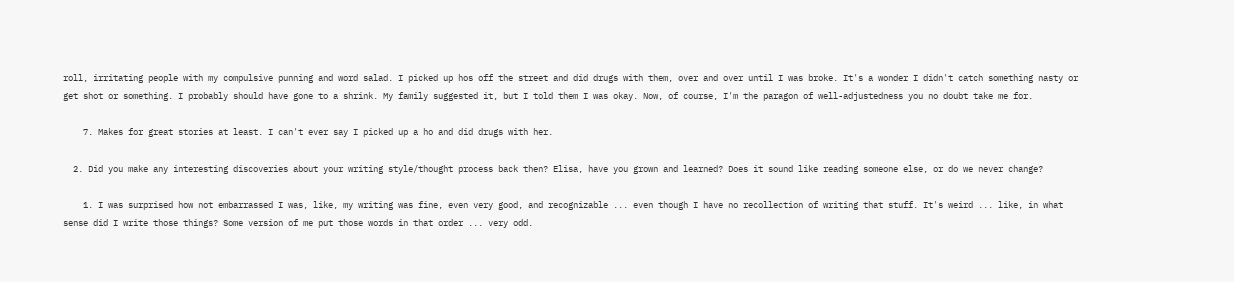roll, irritating people with my compulsive punning and word salad. I picked up hos off the street and did drugs with them, over and over until I was broke. It's a wonder I didn't catch something nasty or get shot or something. I probably should have gone to a shrink. My family suggested it, but I told them I was okay. Now, of course, I'm the paragon of well-adjustedness you no doubt take me for.

    7. Makes for great stories at least. I can't ever say I picked up a ho and did drugs with her.

  2. Did you make any interesting discoveries about your writing style/thought process back then? Elisa, have you grown and learned? Does it sound like reading someone else, or do we never change?

    1. I was surprised how not embarrassed I was, like, my writing was fine, even very good, and recognizable ... even though I have no recollection of writing that stuff. It's weird ... like, in what sense did I write those things? Some version of me put those words in that order ... very odd.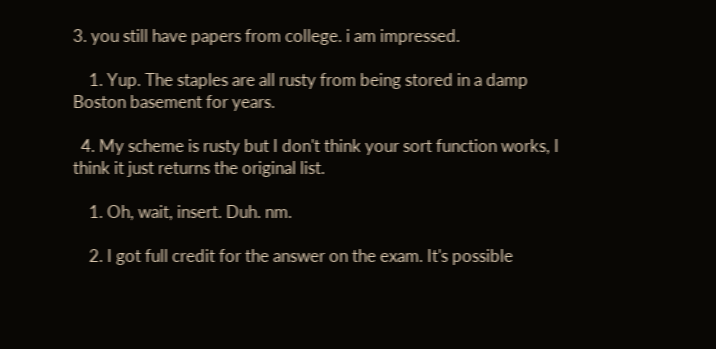3. you still have papers from college. i am impressed.

    1. Yup. The staples are all rusty from being stored in a damp Boston basement for years.

  4. My scheme is rusty but I don't think your sort function works, I think it just returns the original list.

    1. Oh, wait, insert. Duh. nm.

    2. I got full credit for the answer on the exam. It's possible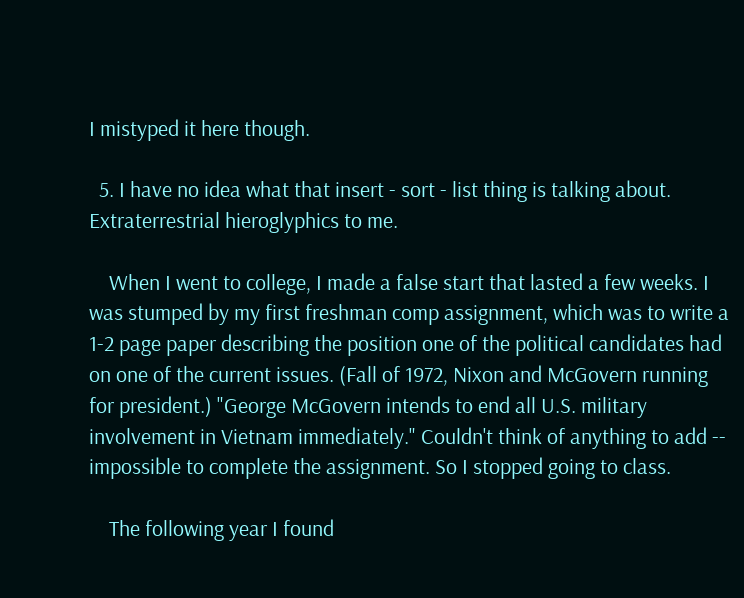I mistyped it here though.

  5. I have no idea what that insert - sort - list thing is talking about. Extraterrestrial hieroglyphics to me.

    When I went to college, I made a false start that lasted a few weeks. I was stumped by my first freshman comp assignment, which was to write a 1-2 page paper describing the position one of the political candidates had on one of the current issues. (Fall of 1972, Nixon and McGovern running for president.) "George McGovern intends to end all U.S. military involvement in Vietnam immediately." Couldn't think of anything to add -- impossible to complete the assignment. So I stopped going to class.

    The following year I found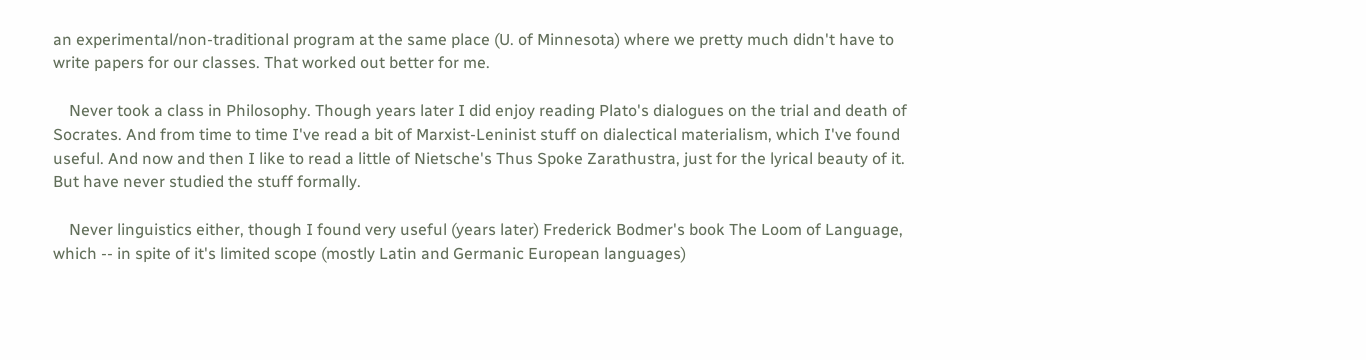an experimental/non-traditional program at the same place (U. of Minnesota) where we pretty much didn't have to write papers for our classes. That worked out better for me.

    Never took a class in Philosophy. Though years later I did enjoy reading Plato's dialogues on the trial and death of Socrates. And from time to time I've read a bit of Marxist-Leninist stuff on dialectical materialism, which I've found useful. And now and then I like to read a little of Nietsche's Thus Spoke Zarathustra, just for the lyrical beauty of it. But have never studied the stuff formally.

    Never linguistics either, though I found very useful (years later) Frederick Bodmer's book The Loom of Language, which -- in spite of it's limited scope (mostly Latin and Germanic European languages)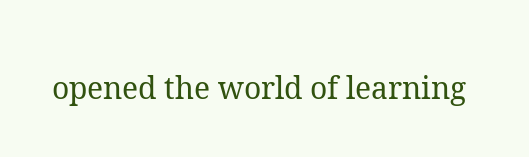opened the world of learning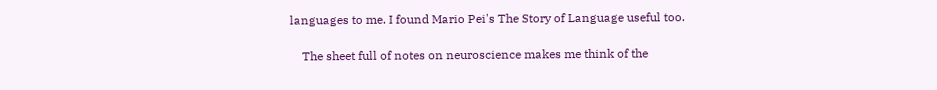languages to me. I found Mario Pei's The Story of Language useful too.

    The sheet full of notes on neuroscience makes me think of the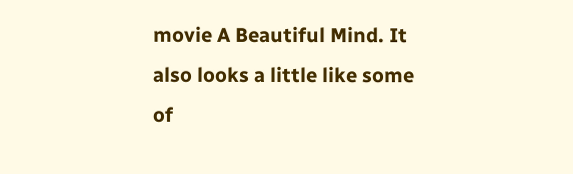movie A Beautiful Mind. It also looks a little like some of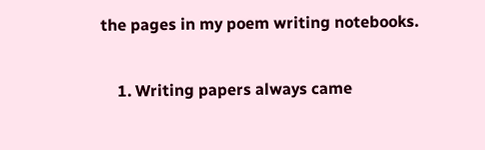the pages in my poem writing notebooks.

    1. Writing papers always came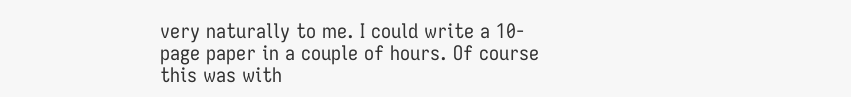very naturally to me. I could write a 10-page paper in a couple of hours. Of course this was with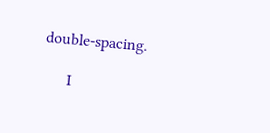double-spacing.

      I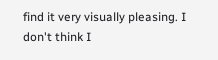find it very visually pleasing. I don't think I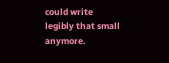could write legibly that small anymore.